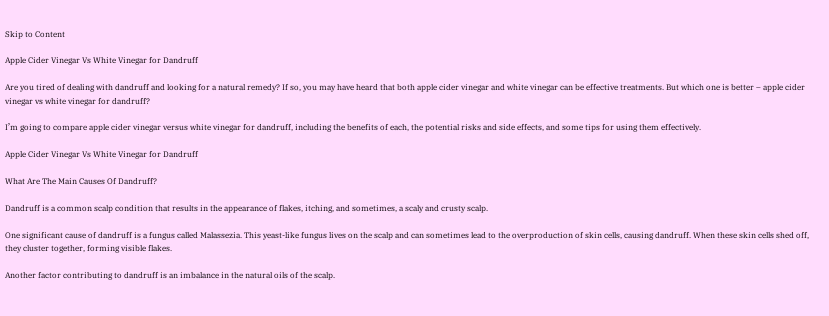Skip to Content

Apple Cider Vinegar Vs White Vinegar for Dandruff

Are you tired of dealing with dandruff and looking for a natural remedy? If so, you may have heard that both apple cider vinegar and white vinegar can be effective treatments. But which one is better – apple cider vinegar vs white vinegar for dandruff?

I’m going to compare apple cider vinegar versus white vinegar for dandruff, including the benefits of each, the potential risks and side effects, and some tips for using them effectively.

Apple Cider Vinegar Vs White Vinegar for Dandruff

What Are The Main Causes Of Dandruff?

Dandruff is a common scalp condition that results in the appearance of flakes, itching, and sometimes, a scaly and crusty scalp.

One significant cause of dandruff is a fungus called Malassezia. This yeast-like fungus lives on the scalp and can sometimes lead to the overproduction of skin cells, causing dandruff. When these skin cells shed off, they cluster together, forming visible flakes.

Another factor contributing to dandruff is an imbalance in the natural oils of the scalp.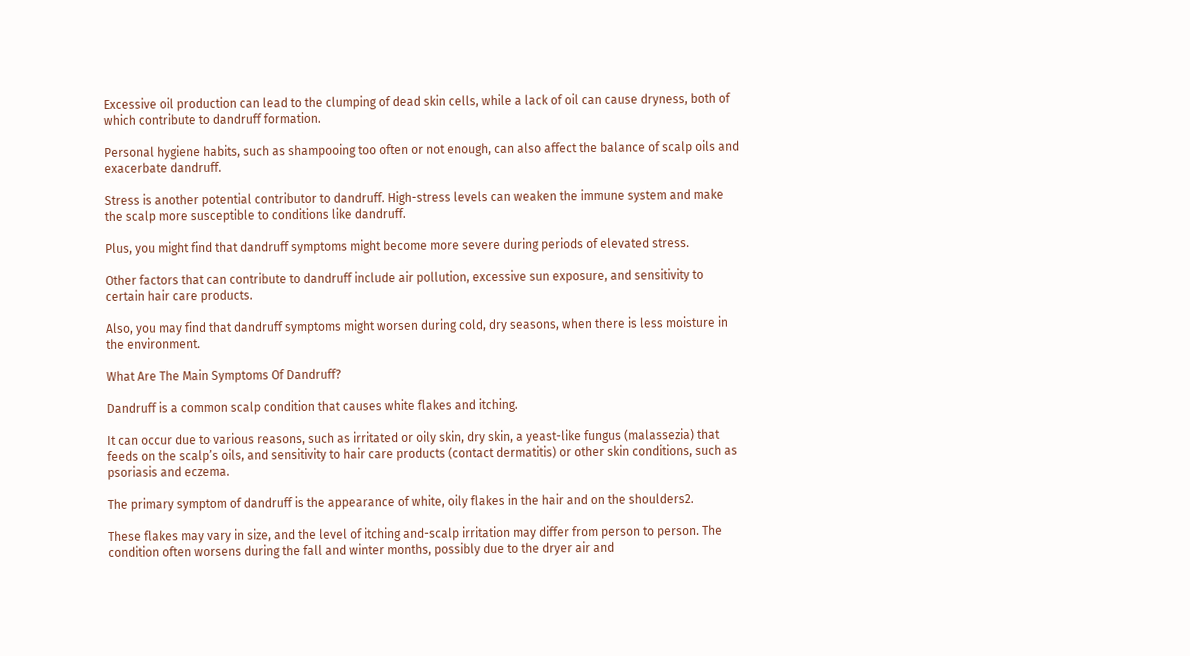Excessive oil production can lead to the clumping of dead skin cells, while a lack of oil can cause dryness, both of which contribute to dandruff formation.

Personal hygiene habits, such as shampooing too often or not enough, can also affect the balance of scalp oils and exacerbate dandruff.

Stress is another potential contributor to dandruff. High-stress levels can weaken the immune system and make the scalp more susceptible to conditions like dandruff.

Plus, you might find that dandruff symptoms might become more severe during periods of elevated stress.

Other factors that can contribute to dandruff include air pollution, excessive sun exposure, and sensitivity to certain hair care products.

Also, you may find that dandruff symptoms might worsen during cold, dry seasons, when there is less moisture in the environment.

What Are The Main Symptoms Of Dandruff?

Dandruff is a common scalp condition that causes white flakes and itching.

It can occur due to various reasons, such as irritated or oily skin, dry skin, a yeast-like fungus (malassezia) that feeds on the scalp’s oils, and sensitivity to hair care products (contact dermatitis) or other skin conditions, such as psoriasis and eczema.

The primary symptom of dandruff is the appearance of white, oily flakes in the hair and on the shoulders2.

These flakes may vary in size, and the level of itching and-scalp irritation may differ from person to person. The condition often worsens during the fall and winter months, possibly due to the dryer air and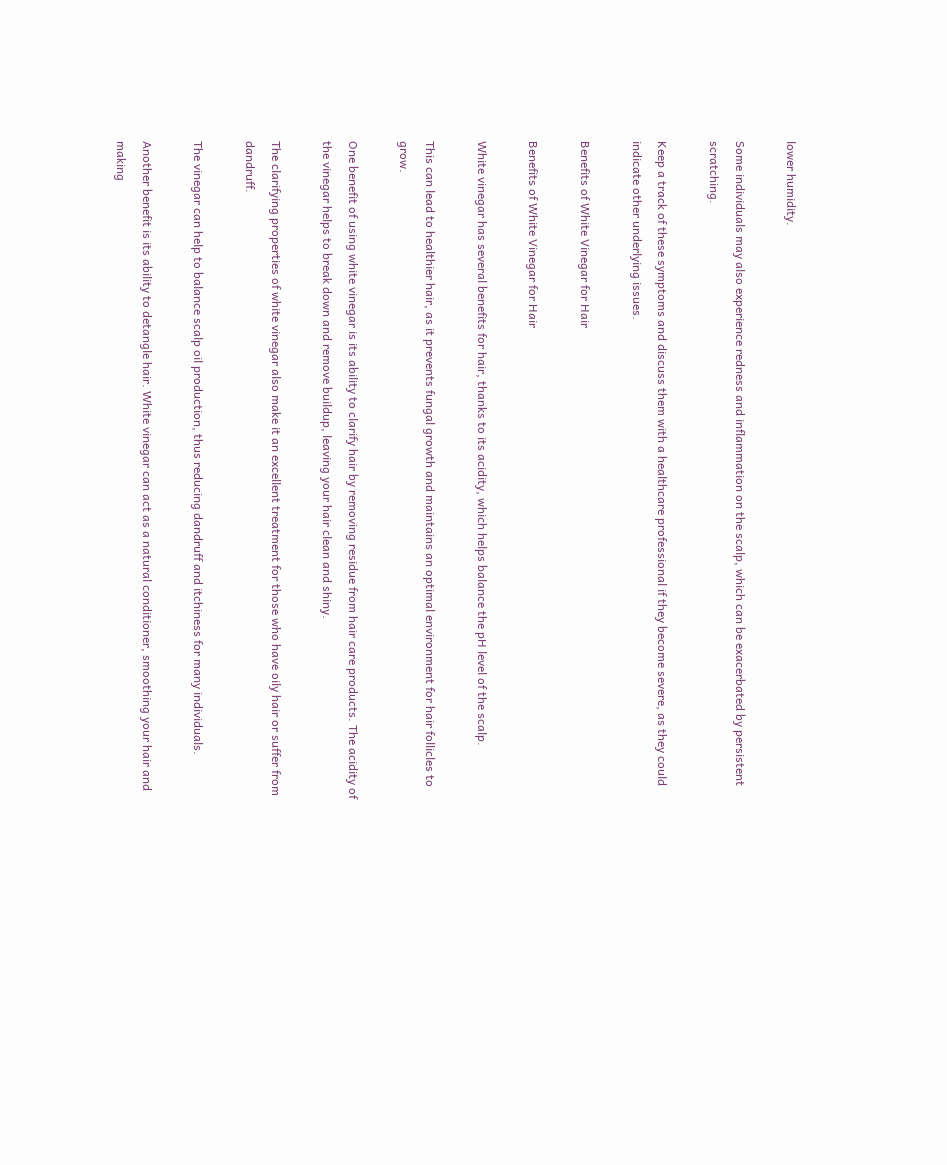lower humidity.

Some individuals may also experience redness and inflammation on the scalp, which can be exacerbated by persistent scratching.

Keep a track of these symptoms and discuss them with a healthcare professional if they become severe, as they could indicate other underlying issues.

Benefits of White Vinegar for Hair

Benefits of White Vinegar for Hair

White vinegar has several benefits for hair, thanks to its acidity, which helps balance the pH level of the scalp.

This can lead to healthier hair, as it prevents fungal growth and maintains an optimal environment for hair follicles to grow.

One benefit of using white vinegar is its ability to clarify hair by removing residue from hair care products. The acidity of the vinegar helps to break down and remove buildup, leaving your hair clean and shiny.

The clarifying properties of white vinegar also make it an excellent treatment for those who have oily hair or suffer from dandruff.

The vinegar can help to balance scalp oil production, thus reducing dandruff and itchiness for many individuals.

Another benefit is its ability to detangle hair. White vinegar can act as a natural conditioner, smoothing your hair and making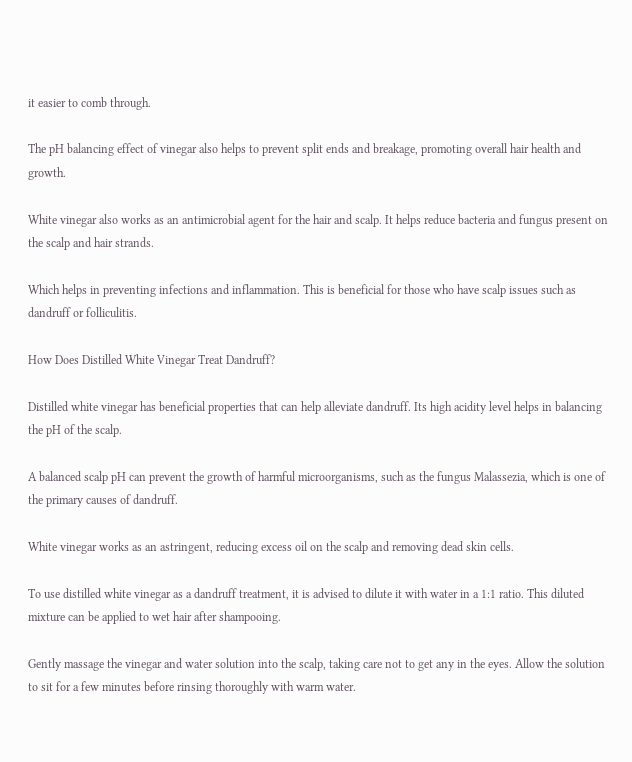it easier to comb through.

The pH balancing effect of vinegar also helps to prevent split ends and breakage, promoting overall hair health and growth.

White vinegar also works as an antimicrobial agent for the hair and scalp. It helps reduce bacteria and fungus present on the scalp and hair strands.

Which helps in preventing infections and inflammation. This is beneficial for those who have scalp issues such as dandruff or folliculitis.

How Does Distilled White Vinegar Treat Dandruff?

Distilled white vinegar has beneficial properties that can help alleviate dandruff. Its high acidity level helps in balancing the pH of the scalp.

A balanced scalp pH can prevent the growth of harmful microorganisms, such as the fungus Malassezia, which is one of the primary causes of dandruff.

White vinegar works as an astringent, reducing excess oil on the scalp and removing dead skin cells.

To use distilled white vinegar as a dandruff treatment, it is advised to dilute it with water in a 1:1 ratio. This diluted mixture can be applied to wet hair after shampooing.

Gently massage the vinegar and water solution into the scalp, taking care not to get any in the eyes. Allow the solution to sit for a few minutes before rinsing thoroughly with warm water.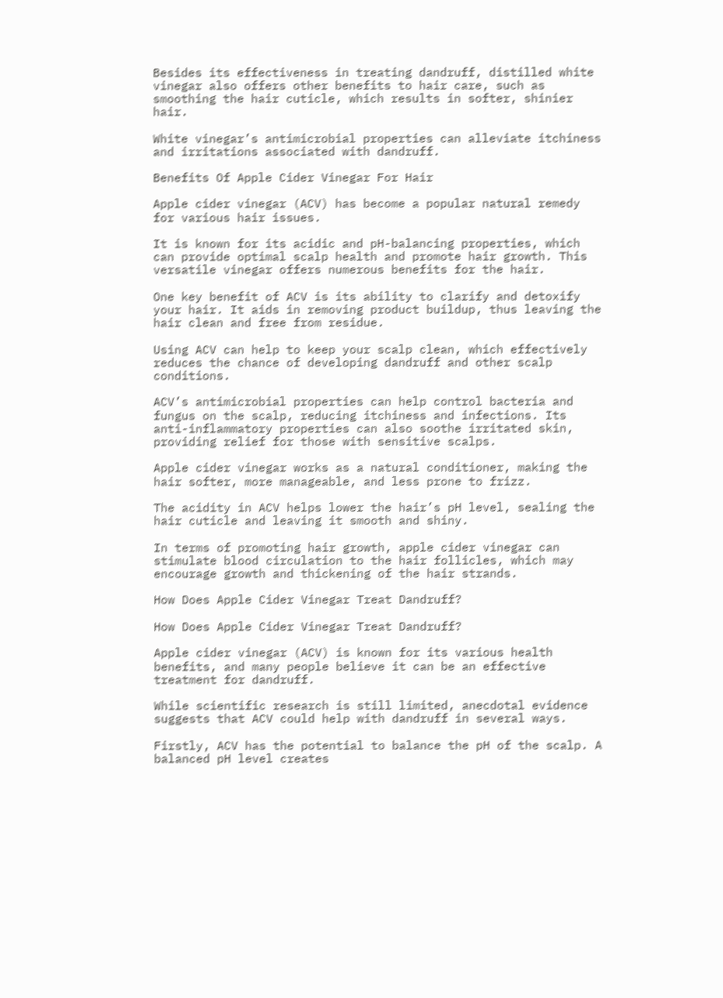Besides its effectiveness in treating dandruff, distilled white vinegar also offers other benefits to hair care, such as smoothing the hair cuticle, which results in softer, shinier hair.

White vinegar’s antimicrobial properties can alleviate itchiness and irritations associated with dandruff.

Benefits Of Apple Cider Vinegar For Hair

Apple cider vinegar (ACV) has become a popular natural remedy for various hair issues.

It is known for its acidic and pH-balancing properties, which can provide optimal scalp health and promote hair growth. This versatile vinegar offers numerous benefits for the hair.

One key benefit of ACV is its ability to clarify and detoxify your hair. It aids in removing product buildup, thus leaving the hair clean and free from residue.

Using ACV can help to keep your scalp clean, which effectively reduces the chance of developing dandruff and other scalp conditions.

ACV’s antimicrobial properties can help control bacteria and fungus on the scalp, reducing itchiness and infections. Its anti-inflammatory properties can also soothe irritated skin, providing relief for those with sensitive scalps.

Apple cider vinegar works as a natural conditioner, making the hair softer, more manageable, and less prone to frizz.

The acidity in ACV helps lower the hair’s pH level, sealing the hair cuticle and leaving it smooth and shiny.

In terms of promoting hair growth, apple cider vinegar can stimulate blood circulation to the hair follicles, which may encourage growth and thickening of the hair strands.

How Does Apple Cider Vinegar Treat Dandruff?

How Does Apple Cider Vinegar Treat Dandruff?

Apple cider vinegar (ACV) is known for its various health benefits, and many people believe it can be an effective treatment for dandruff.

While scientific research is still limited, anecdotal evidence suggests that ACV could help with dandruff in several ways.

Firstly, ACV has the potential to balance the pH of the scalp. A balanced pH level creates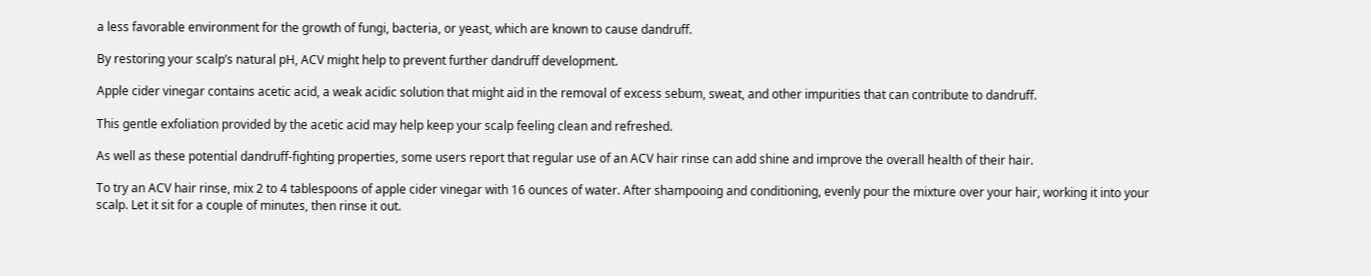a less favorable environment for the growth of fungi, bacteria, or yeast, which are known to cause dandruff.

By restoring your scalp’s natural pH, ACV might help to prevent further dandruff development.

Apple cider vinegar contains acetic acid, a weak acidic solution that might aid in the removal of excess sebum, sweat, and other impurities that can contribute to dandruff.

This gentle exfoliation provided by the acetic acid may help keep your scalp feeling clean and refreshed.

As well as these potential dandruff-fighting properties, some users report that regular use of an ACV hair rinse can add shine and improve the overall health of their hair.

To try an ACV hair rinse, mix 2 to 4 tablespoons of apple cider vinegar with 16 ounces of water. After shampooing and conditioning, evenly pour the mixture over your hair, working it into your scalp. Let it sit for a couple of minutes, then rinse it out.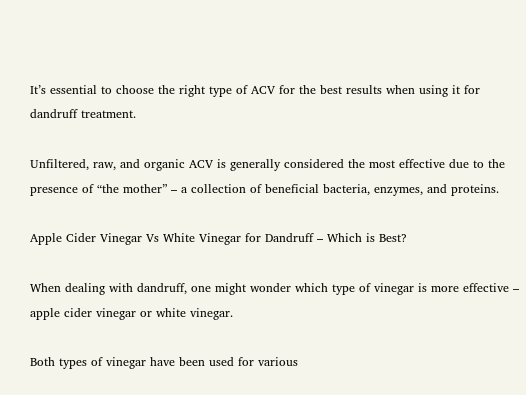It’s essential to choose the right type of ACV for the best results when using it for dandruff treatment.

Unfiltered, raw, and organic ACV is generally considered the most effective due to the presence of “the mother” – a collection of beneficial bacteria, enzymes, and proteins.

Apple Cider Vinegar Vs White Vinegar for Dandruff – Which is Best?

When dealing with dandruff, one might wonder which type of vinegar is more effective – apple cider vinegar or white vinegar.

Both types of vinegar have been used for various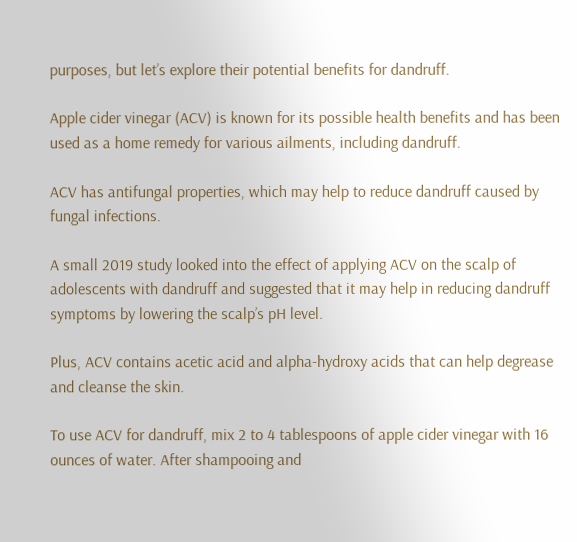purposes, but let’s explore their potential benefits for dandruff.

Apple cider vinegar (ACV) is known for its possible health benefits and has been used as a home remedy for various ailments, including dandruff.

ACV has antifungal properties, which may help to reduce dandruff caused by fungal infections.

A small 2019 study looked into the effect of applying ACV on the scalp of adolescents with dandruff and suggested that it may help in reducing dandruff symptoms by lowering the scalp’s pH level.

Plus, ACV contains acetic acid and alpha-hydroxy acids that can help degrease and cleanse the skin.

To use ACV for dandruff, mix 2 to 4 tablespoons of apple cider vinegar with 16 ounces of water. After shampooing and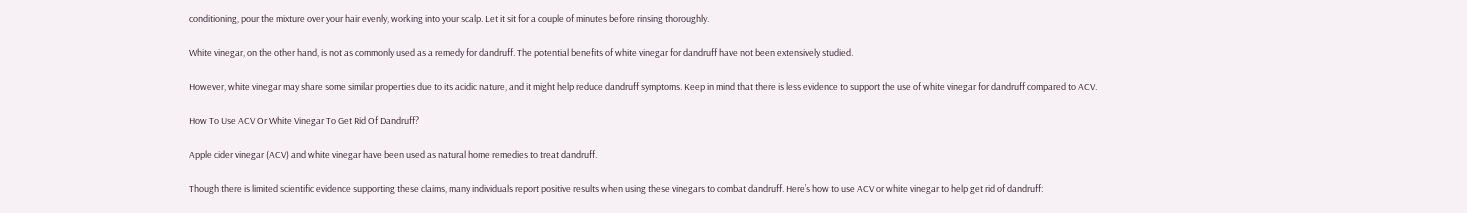conditioning, pour the mixture over your hair evenly, working into your scalp. Let it sit for a couple of minutes before rinsing thoroughly.

White vinegar, on the other hand, is not as commonly used as a remedy for dandruff. The potential benefits of white vinegar for dandruff have not been extensively studied.

However, white vinegar may share some similar properties due to its acidic nature, and it might help reduce dandruff symptoms. Keep in mind that there is less evidence to support the use of white vinegar for dandruff compared to ACV.

How To Use ACV Or White Vinegar To Get Rid Of Dandruff?

Apple cider vinegar (ACV) and white vinegar have been used as natural home remedies to treat dandruff.

Though there is limited scientific evidence supporting these claims, many individuals report positive results when using these vinegars to combat dandruff. Here’s how to use ACV or white vinegar to help get rid of dandruff: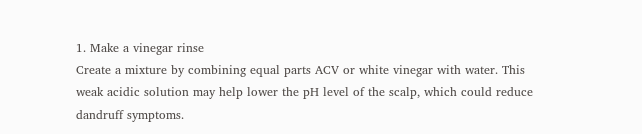1. Make a vinegar rinse
Create a mixture by combining equal parts ACV or white vinegar with water. This weak acidic solution may help lower the pH level of the scalp, which could reduce dandruff symptoms.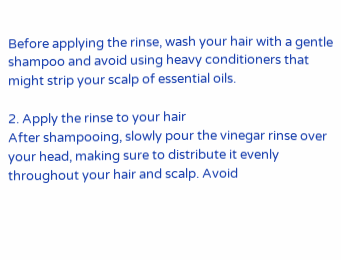Before applying the rinse, wash your hair with a gentle shampoo and avoid using heavy conditioners that might strip your scalp of essential oils.

2. Apply the rinse to your hair
After shampooing, slowly pour the vinegar rinse over your head, making sure to distribute it evenly throughout your hair and scalp. Avoid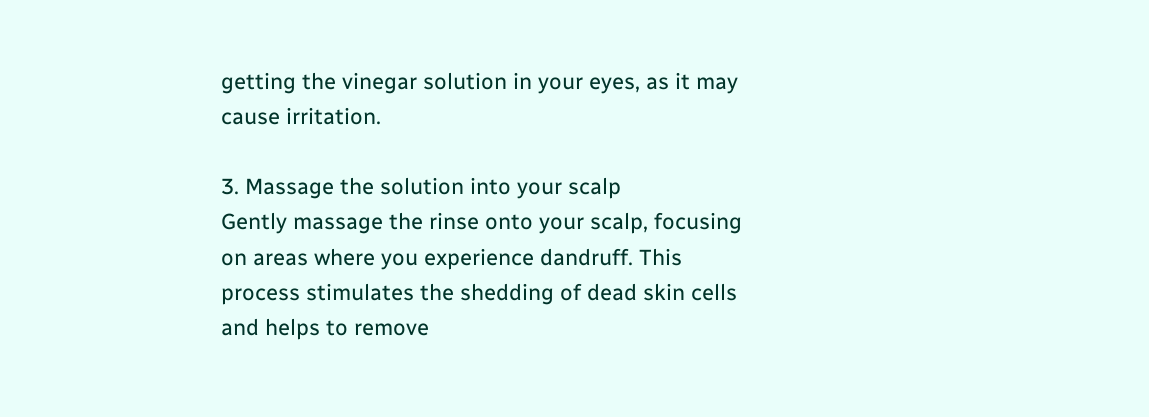getting the vinegar solution in your eyes, as it may cause irritation.

3. Massage the solution into your scalp
Gently massage the rinse onto your scalp, focusing on areas where you experience dandruff. This process stimulates the shedding of dead skin cells and helps to remove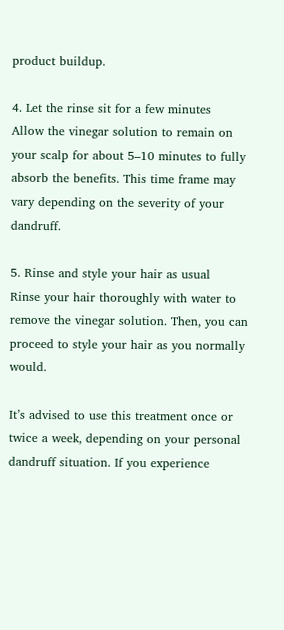product buildup.

4. Let the rinse sit for a few minutes
Allow the vinegar solution to remain on your scalp for about 5–10 minutes to fully absorb the benefits. This time frame may vary depending on the severity of your dandruff.

5. Rinse and style your hair as usual
Rinse your hair thoroughly with water to remove the vinegar solution. Then, you can proceed to style your hair as you normally would.

It’s advised to use this treatment once or twice a week, depending on your personal dandruff situation. If you experience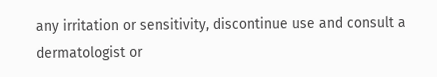any irritation or sensitivity, discontinue use and consult a dermatologist or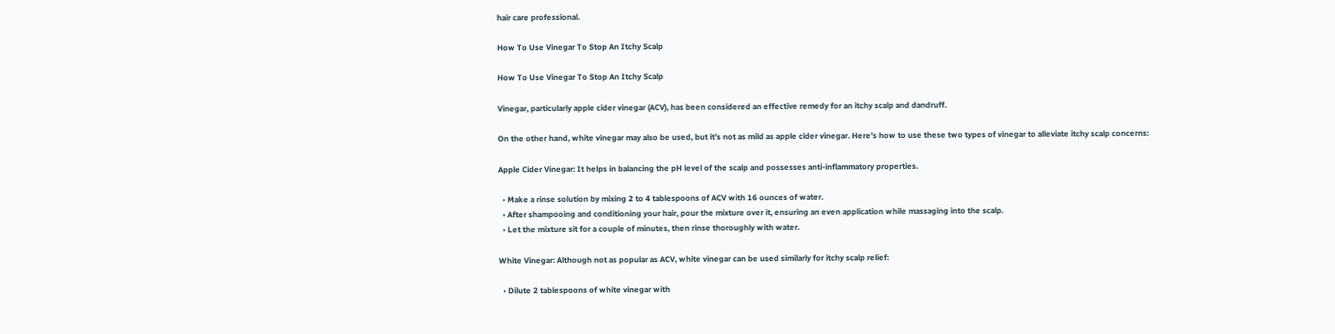hair care professional.

How To Use Vinegar To Stop An Itchy Scalp

How To Use Vinegar To Stop An Itchy Scalp

Vinegar, particularly apple cider vinegar (ACV), has been considered an effective remedy for an itchy scalp and dandruff.

On the other hand, white vinegar may also be used, but it’s not as mild as apple cider vinegar. Here’s how to use these two types of vinegar to alleviate itchy scalp concerns:

Apple Cider Vinegar: It helps in balancing the pH level of the scalp and possesses anti-inflammatory properties.

  • Make a rinse solution by mixing 2 to 4 tablespoons of ACV with 16 ounces of water.
  • After shampooing and conditioning your hair, pour the mixture over it, ensuring an even application while massaging into the scalp.
  • Let the mixture sit for a couple of minutes, then rinse thoroughly with water.

White Vinegar: Although not as popular as ACV, white vinegar can be used similarly for itchy scalp relief:

  • Dilute 2 tablespoons of white vinegar with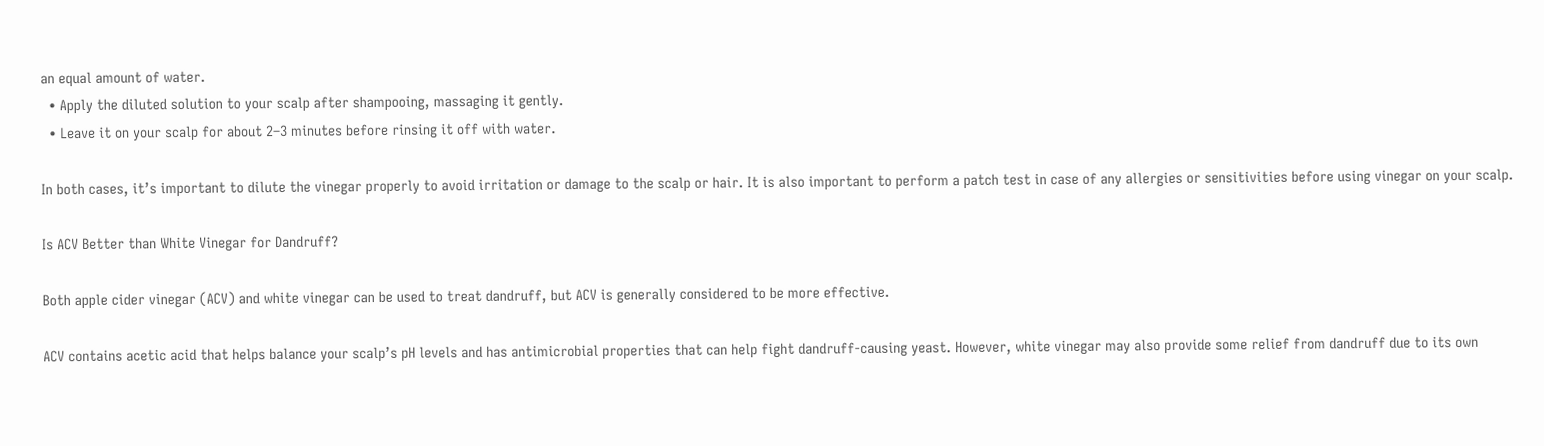an equal amount of water.
  • Apply the diluted solution to your scalp after shampooing, massaging it gently.
  • Leave it on your scalp for about 2–3 minutes before rinsing it off with water.

In both cases, it’s important to dilute the vinegar properly to avoid irritation or damage to the scalp or hair. It is also important to perform a patch test in case of any allergies or sensitivities before using vinegar on your scalp.

Is ACV Better than White Vinegar for Dandruff?

Both apple cider vinegar (ACV) and white vinegar can be used to treat dandruff, but ACV is generally considered to be more effective.

ACV contains acetic acid that helps balance your scalp’s pH levels and has antimicrobial properties that can help fight dandruff-causing yeast. However, white vinegar may also provide some relief from dandruff due to its own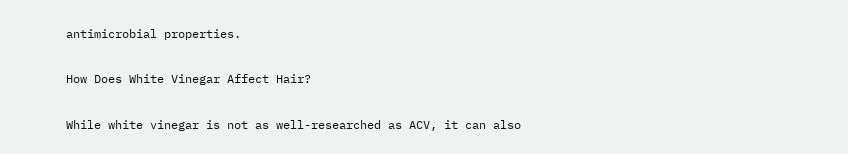antimicrobial properties.

How Does White Vinegar Affect Hair?

While white vinegar is not as well-researched as ACV, it can also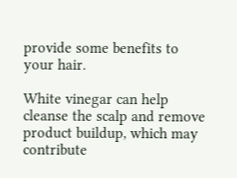provide some benefits to your hair.

White vinegar can help cleanse the scalp and remove product buildup, which may contribute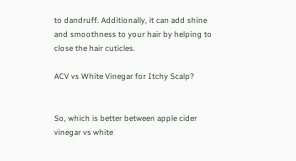to dandruff. Additionally, it can add shine and smoothness to your hair by helping to close the hair cuticles.

ACV vs White Vinegar for Itchy Scalp?


So, which is better between apple cider vinegar vs white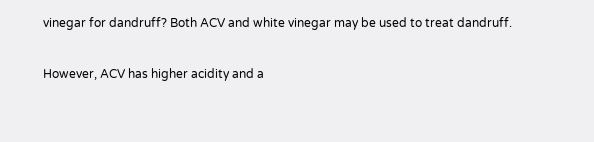vinegar for dandruff? Both ACV and white vinegar may be used to treat dandruff.

However, ACV has higher acidity and a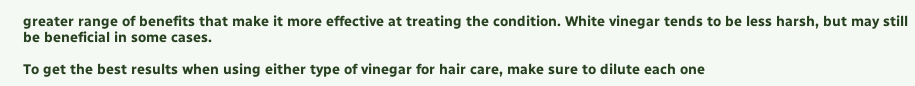greater range of benefits that make it more effective at treating the condition. White vinegar tends to be less harsh, but may still be beneficial in some cases.

To get the best results when using either type of vinegar for hair care, make sure to dilute each one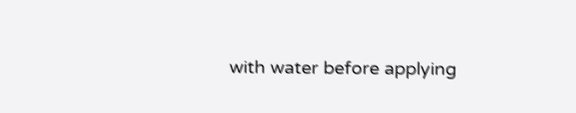with water before applying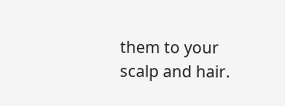them to your scalp and hair.